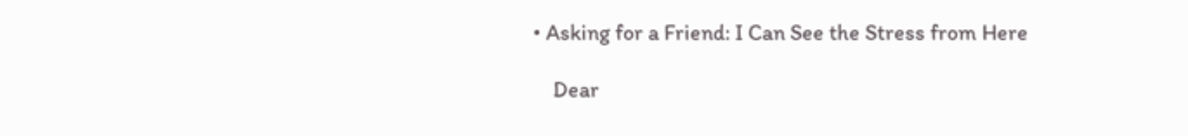• Asking for a Friend: I Can See the Stress from Here

    Dear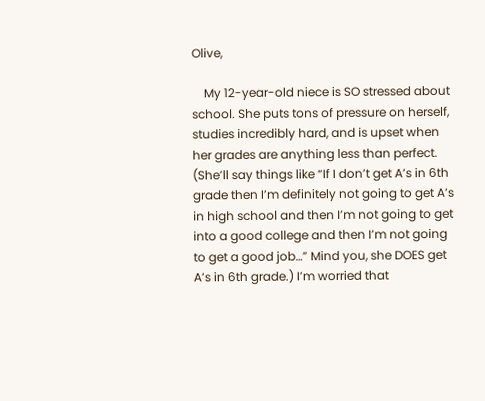Olive,

    My 12-year-old niece is SO stressed about school. She puts tons of pressure on herself, studies incredibly hard, and is upset when her grades are anything less than perfect. (She’ll say things like “If I don’t get A’s in 6th grade then I’m definitely not going to get A’s in high school and then I’m not going to get into a good college and then I’m not going to get a good job…” Mind you, she DOES get A’s in 6th grade.) I’m worried that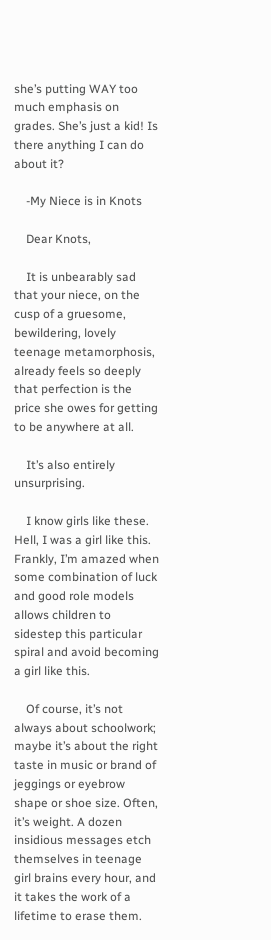she’s putting WAY too much emphasis on grades. She’s just a kid! Is there anything I can do about it?

    -My Niece is in Knots

    Dear Knots,

    It is unbearably sad that your niece, on the cusp of a gruesome, bewildering, lovely teenage metamorphosis, already feels so deeply that perfection is the price she owes for getting to be anywhere at all.

    It’s also entirely unsurprising.

    I know girls like these. Hell, I was a girl like this. Frankly, I’m amazed when some combination of luck and good role models allows children to sidestep this particular spiral and avoid becoming a girl like this.

    Of course, it’s not always about schoolwork; maybe it’s about the right taste in music or brand of jeggings or eyebrow shape or shoe size. Often, it’s weight. A dozen insidious messages etch themselves in teenage girl brains every hour, and it takes the work of a lifetime to erase them.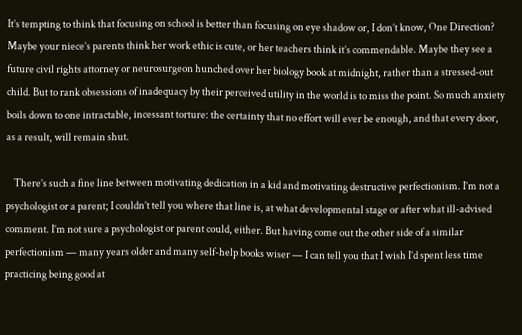It’s tempting to think that focusing on school is better than focusing on eye shadow or, I don’t know, One Direction? Maybe your niece’s parents think her work ethic is cute, or her teachers think it’s commendable. Maybe they see a future civil rights attorney or neurosurgeon hunched over her biology book at midnight, rather than a stressed-out child. But to rank obsessions of inadequacy by their perceived utility in the world is to miss the point. So much anxiety boils down to one intractable, incessant torture: the certainty that no effort will ever be enough, and that every door, as a result, will remain shut.

    There’s such a fine line between motivating dedication in a kid and motivating destructive perfectionism. I’m not a psychologist or a parent; I couldn’t tell you where that line is, at what developmental stage or after what ill-advised comment. I’m not sure a psychologist or parent could, either. But having come out the other side of a similar perfectionism — many years older and many self-help books wiser — I can tell you that I wish I’d spent less time practicing being good at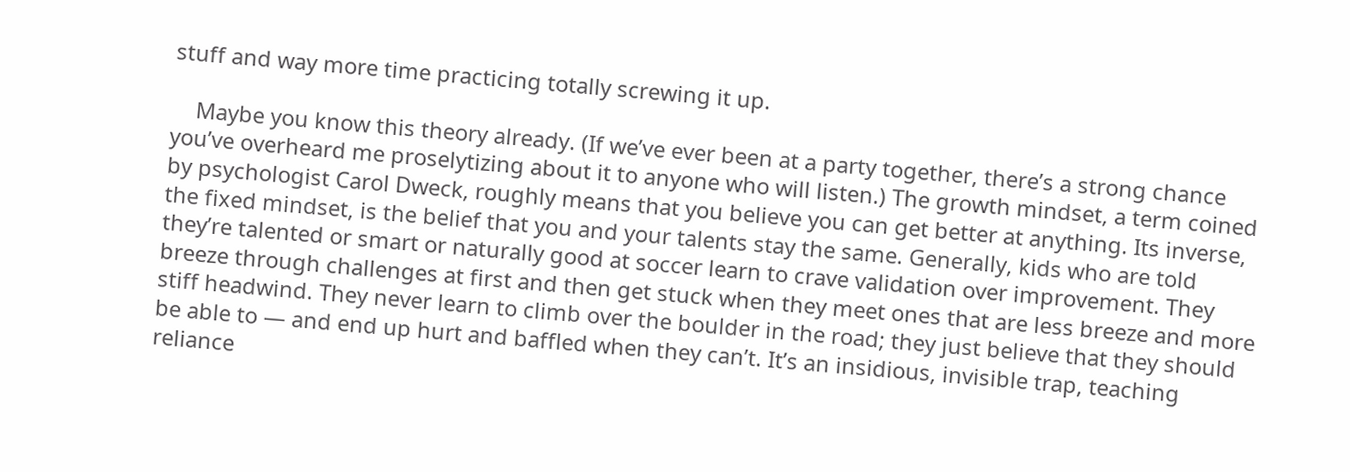stuff and way more time practicing totally screwing it up.

    Maybe you know this theory already. (If we’ve ever been at a party together, there’s a strong chance you’ve overheard me proselytizing about it to anyone who will listen.) The growth mindset, a term coined by psychologist Carol Dweck, roughly means that you believe you can get better at anything. Its inverse, the fixed mindset, is the belief that you and your talents stay the same. Generally, kids who are told they’re talented or smart or naturally good at soccer learn to crave validation over improvement. They breeze through challenges at first and then get stuck when they meet ones that are less breeze and more stiff headwind. They never learn to climb over the boulder in the road; they just believe that they should be able to — and end up hurt and baffled when they can’t. It’s an insidious, invisible trap, teaching reliance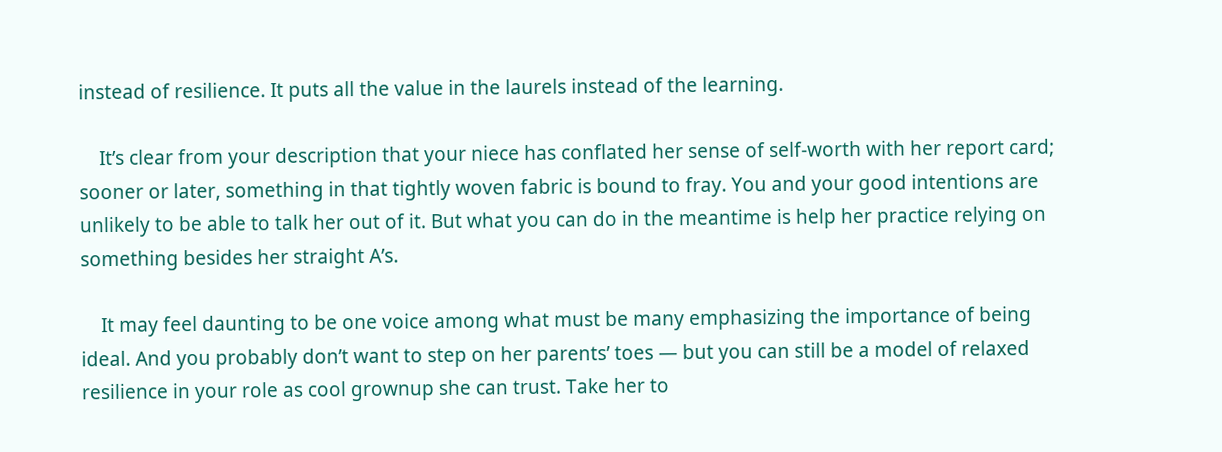instead of resilience. It puts all the value in the laurels instead of the learning.

    It’s clear from your description that your niece has conflated her sense of self-worth with her report card; sooner or later, something in that tightly woven fabric is bound to fray. You and your good intentions are unlikely to be able to talk her out of it. But what you can do in the meantime is help her practice relying on something besides her straight A’s.

    It may feel daunting to be one voice among what must be many emphasizing the importance of being ideal. And you probably don’t want to step on her parents’ toes — but you can still be a model of relaxed resilience in your role as cool grownup she can trust. Take her to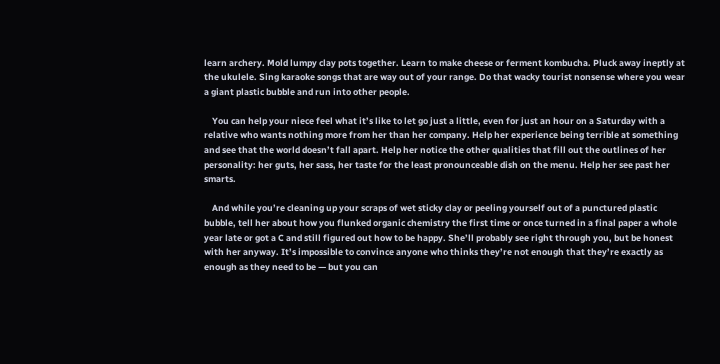learn archery. Mold lumpy clay pots together. Learn to make cheese or ferment kombucha. Pluck away ineptly at the ukulele. Sing karaoke songs that are way out of your range. Do that wacky tourist nonsense where you wear a giant plastic bubble and run into other people.

    You can help your niece feel what it’s like to let go just a little, even for just an hour on a Saturday with a relative who wants nothing more from her than her company. Help her experience being terrible at something and see that the world doesn’t fall apart. Help her notice the other qualities that fill out the outlines of her personality: her guts, her sass, her taste for the least pronounceable dish on the menu. Help her see past her smarts.

    And while you’re cleaning up your scraps of wet sticky clay or peeling yourself out of a punctured plastic bubble, tell her about how you flunked organic chemistry the first time or once turned in a final paper a whole year late or got a C and still figured out how to be happy. She’ll probably see right through you, but be honest with her anyway. It’s impossible to convince anyone who thinks they’re not enough that they’re exactly as enough as they need to be — but you can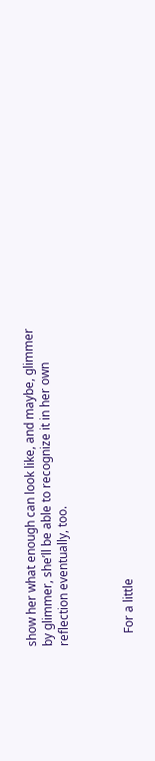show her what enough can look like, and maybe, glimmer by glimmer, she’ll be able to recognize it in her own reflection eventually, too.



    For a little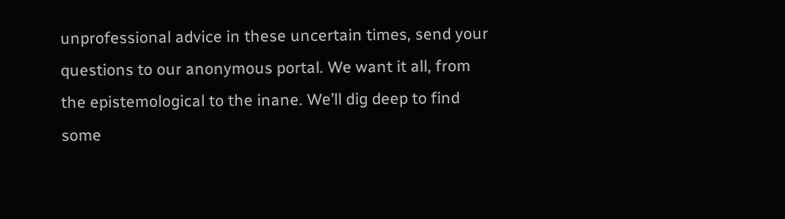unprofessional advice in these uncertain times, send your questions to our anonymous portal. We want it all, from the epistemological to the inane. We’ll dig deep to find some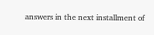answers in the next installment of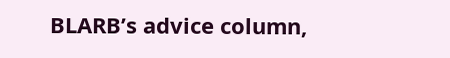BLARB’s advice column,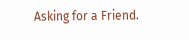Asking for a Friend.